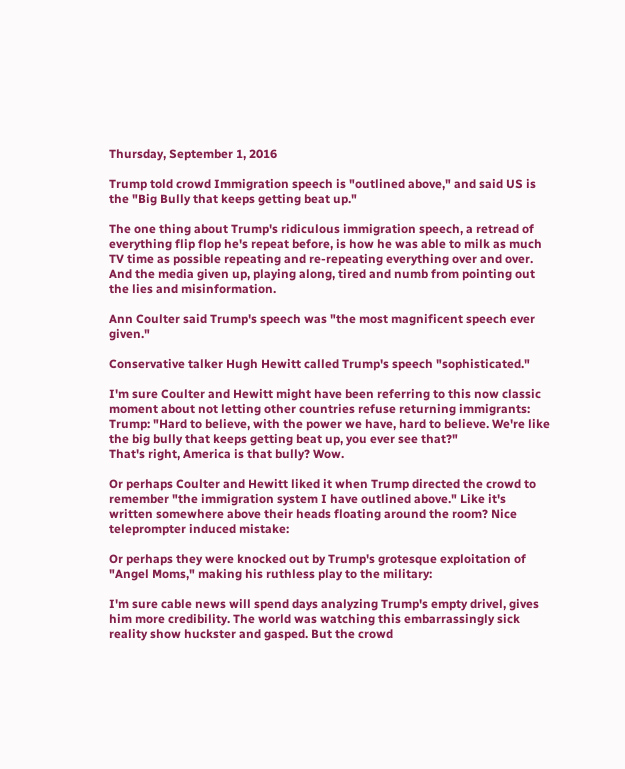Thursday, September 1, 2016

Trump told crowd Immigration speech is "outlined above," and said US is the "Big Bully that keeps getting beat up."

The one thing about Trump's ridiculous immigration speech, a retread of everything flip flop he's repeat before, is how he was able to milk as much TV time as possible repeating and re-repeating everything over and over. And the media given up, playing along, tired and numb from pointing out the lies and misinformation.

Ann Coulter said Trump's speech was "the most magnificent speech ever given."

Conservative talker Hugh Hewitt called Trump's speech "sophisticated."

I'm sure Coulter and Hewitt might have been referring to this now classic moment about not letting other countries refuse returning immigrants:
Trump: "Hard to believe, with the power we have, hard to believe. We're like the big bully that keeps getting beat up, you ever see that?"
That's right, America is that bully? Wow.

Or perhaps Coulter and Hewitt liked it when Trump directed the crowd to remember "the immigration system I have outlined above." Like it's written somewhere above their heads floating around the room? Nice teleprompter induced mistake:

Or perhaps they were knocked out by Trump's grotesque exploitation of "Angel Moms," making his ruthless play to the military:

I'm sure cable news will spend days analyzing Trump's empty drivel, gives him more credibility. The world was watching this embarrassingly sick reality show huckster and gasped. But the crowd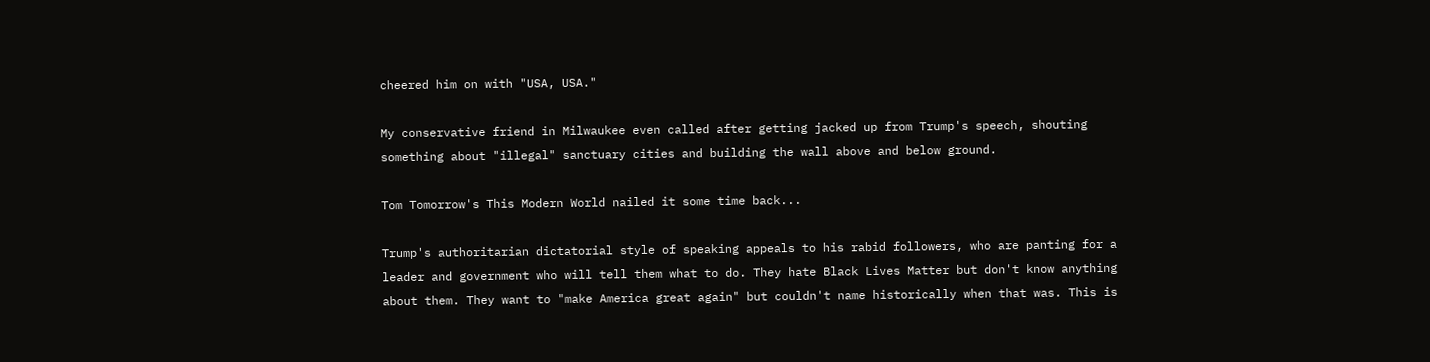cheered him on with "USA, USA."

My conservative friend in Milwaukee even called after getting jacked up from Trump's speech, shouting something about "illegal" sanctuary cities and building the wall above and below ground.

Tom Tomorrow's This Modern World nailed it some time back...

Trump's authoritarian dictatorial style of speaking appeals to his rabid followers, who are panting for a leader and government who will tell them what to do. They hate Black Lives Matter but don't know anything about them. They want to "make America great again" but couldn't name historically when that was. This is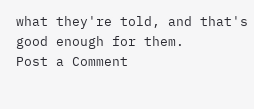what they're told, and that's good enough for them.
Post a Comment